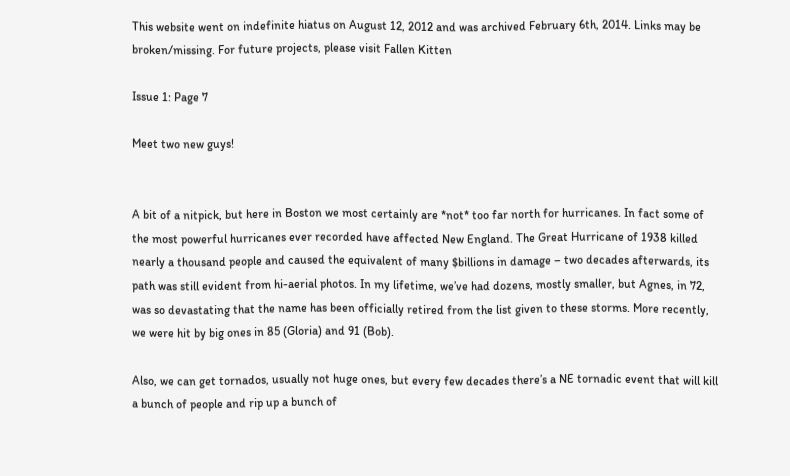This website went on indefinite hiatus on August 12, 2012 and was archived February 6th, 2014. Links may be broken/missing. For future projects, please visit Fallen Kitten

Issue 1: Page 7

Meet two new guys!


A bit of a nitpick, but here in Boston we most certainly are *not* too far north for hurricanes. In fact some of the most powerful hurricanes ever recorded have affected New England. The Great Hurricane of 1938 killed nearly a thousand people and caused the equivalent of many $billions in damage – two decades afterwards, its path was still evident from hi-aerial photos. In my lifetime, we’ve had dozens, mostly smaller, but Agnes, in 72, was so devastating that the name has been officially retired from the list given to these storms. More recently, we were hit by big ones in 85 (Gloria) and 91 (Bob).

Also, we can get tornados, usually not huge ones, but every few decades there’s a NE tornadic event that will kill a bunch of people and rip up a bunch of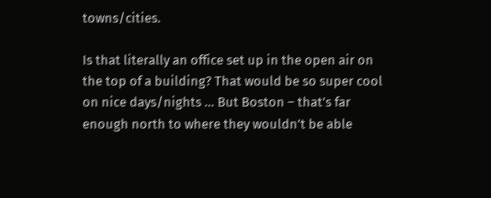towns/cities.

Is that literally an office set up in the open air on the top of a building? That would be so super cool on nice days/nights … But Boston – that’s far enough north to where they wouldn’t be able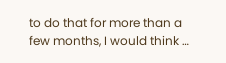to do that for more than a few months, I would think …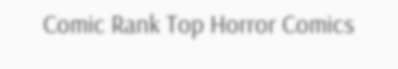Comic Rank Top Horror Comics